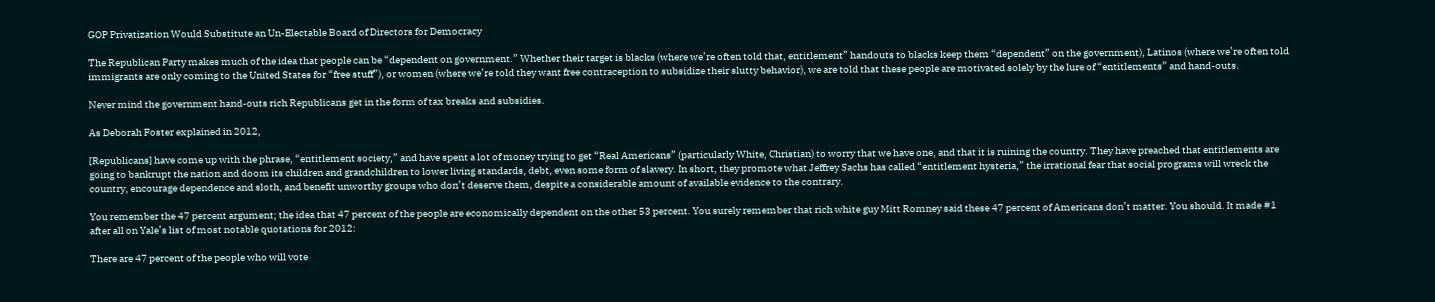GOP Privatization Would Substitute an Un-Electable Board of Directors for Democracy

The Republican Party makes much of the idea that people can be “dependent on government.” Whether their target is blacks (where we’re often told that, entitlement” handouts to blacks keep them “dependent” on the government), Latinos (where we’re often told immigrants are only coming to the United States for “free stuff”), or women (where we’re told they want free contraception to subsidize their slutty behavior), we are told that these people are motivated solely by the lure of “entitlements” and hand-outs.

Never mind the government hand-outs rich Republicans get in the form of tax breaks and subsidies.

As Deborah Foster explained in 2012,

[Republicans] have come up with the phrase, “entitlement society,” and have spent a lot of money trying to get “Real Americans” (particularly White, Christian) to worry that we have one, and that it is ruining the country. They have preached that entitlements are going to bankrupt the nation and doom its children and grandchildren to lower living standards, debt, even some form of slavery. In short, they promote what Jeffrey Sachs has called “entitlement hysteria,” the irrational fear that social programs will wreck the country, encourage dependence and sloth, and benefit unworthy groups who don’t deserve them, despite a considerable amount of available evidence to the contrary.

You remember the 47 percent argument; the idea that 47 percent of the people are economically dependent on the other 53 percent. You surely remember that rich white guy Mitt Romney said these 47 percent of Americans don’t matter. You should. It made #1 after all on Yale’s list of most notable quotations for 2012:

There are 47 percent of the people who will vote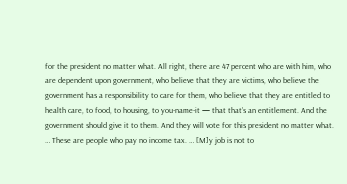for the president no matter what. All right, there are 47 percent who are with him, who are dependent upon government, who believe that they are victims, who believe the government has a responsibility to care for them, who believe that they are entitled to health care, to food, to housing, to you-name-it — that that’s an entitlement. And the government should give it to them. And they will vote for this president no matter what. … These are people who pay no income tax. … [M]y job is not to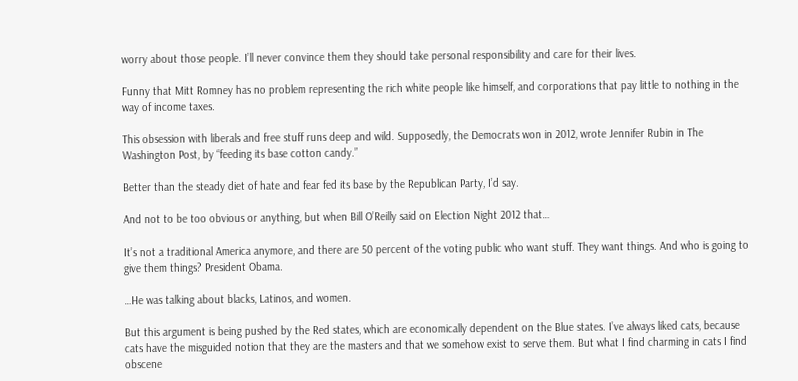worry about those people. I’ll never convince them they should take personal responsibility and care for their lives.

Funny that Mitt Romney has no problem representing the rich white people like himself, and corporations that pay little to nothing in the way of income taxes.

This obsession with liberals and free stuff runs deep and wild. Supposedly, the Democrats won in 2012, wrote Jennifer Rubin in The Washington Post, by “feeding its base cotton candy.”

Better than the steady diet of hate and fear fed its base by the Republican Party, I’d say.

And not to be too obvious or anything, but when Bill O’Reilly said on Election Night 2012 that…

It’s not a traditional America anymore, and there are 50 percent of the voting public who want stuff. They want things. And who is going to give them things? President Obama.

…He was talking about blacks, Latinos, and women.

But this argument is being pushed by the Red states, which are economically dependent on the Blue states. I’ve always liked cats, because cats have the misguided notion that they are the masters and that we somehow exist to serve them. But what I find charming in cats I find obscene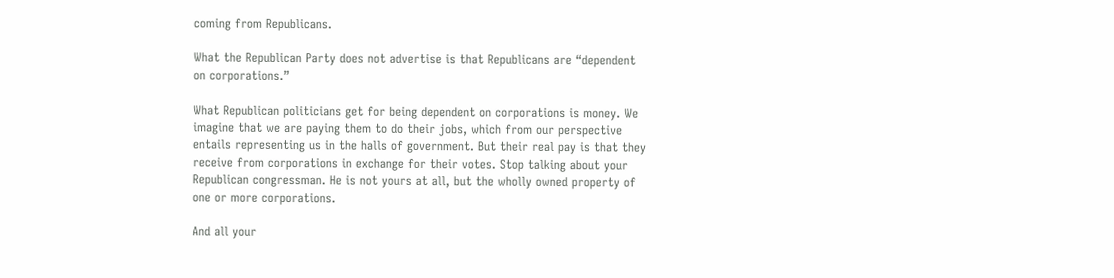coming from Republicans.

What the Republican Party does not advertise is that Republicans are “dependent on corporations.”

What Republican politicians get for being dependent on corporations is money. We imagine that we are paying them to do their jobs, which from our perspective entails representing us in the halls of government. But their real pay is that they receive from corporations in exchange for their votes. Stop talking about your Republican congressman. He is not yours at all, but the wholly owned property of one or more corporations.

And all your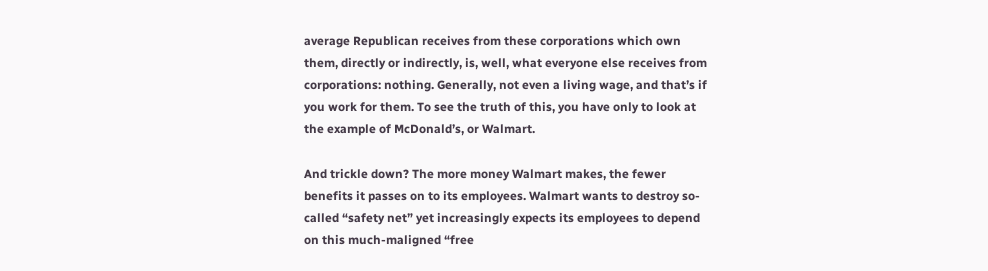average Republican receives from these corporations which own them, directly or indirectly, is, well, what everyone else receives from corporations: nothing. Generally, not even a living wage, and that’s if you work for them. To see the truth of this, you have only to look at the example of McDonald’s, or Walmart.

And trickle down? The more money Walmart makes, the fewer benefits it passes on to its employees. Walmart wants to destroy so-called “safety net” yet increasingly expects its employees to depend on this much-maligned “free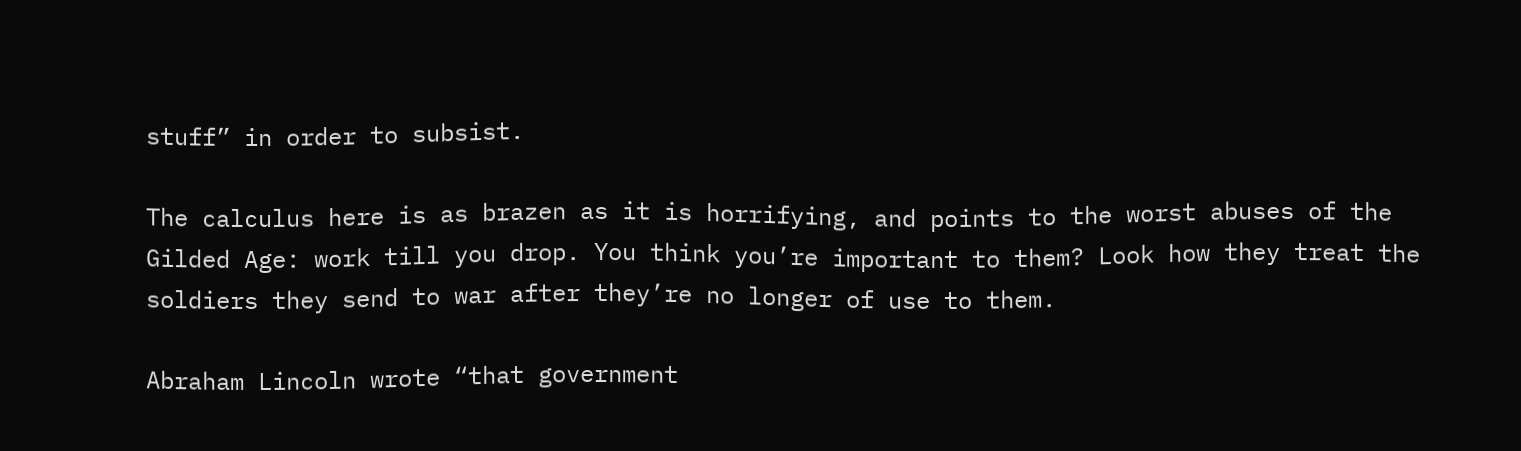stuff” in order to subsist.

The calculus here is as brazen as it is horrifying, and points to the worst abuses of the Gilded Age: work till you drop. You think you’re important to them? Look how they treat the soldiers they send to war after they’re no longer of use to them.

Abraham Lincoln wrote “that government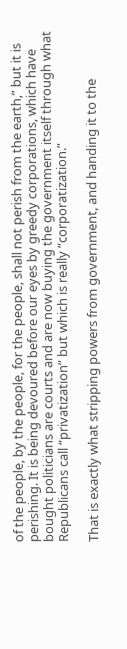of the people, by the people, for the people, shall not perish from the earth,” but it is perishing. It is being devoured before our eyes by greedy corporations, which have bought politicians are courts and are now buying the government itself through what Republicans call “privatization” but which is really “corporatization.”

That is exactly what stripping powers from government, and handing it to the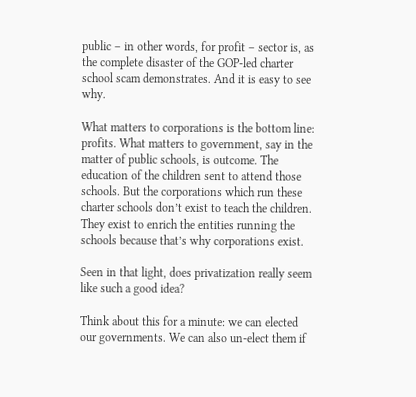public – in other words, for profit – sector is, as the complete disaster of the GOP-led charter school scam demonstrates. And it is easy to see why.

What matters to corporations is the bottom line: profits. What matters to government, say in the matter of public schools, is outcome. The education of the children sent to attend those schools. But the corporations which run these charter schools don’t exist to teach the children. They exist to enrich the entities running the schools because that’s why corporations exist.

Seen in that light, does privatization really seem like such a good idea?

Think about this for a minute: we can elected our governments. We can also un-elect them if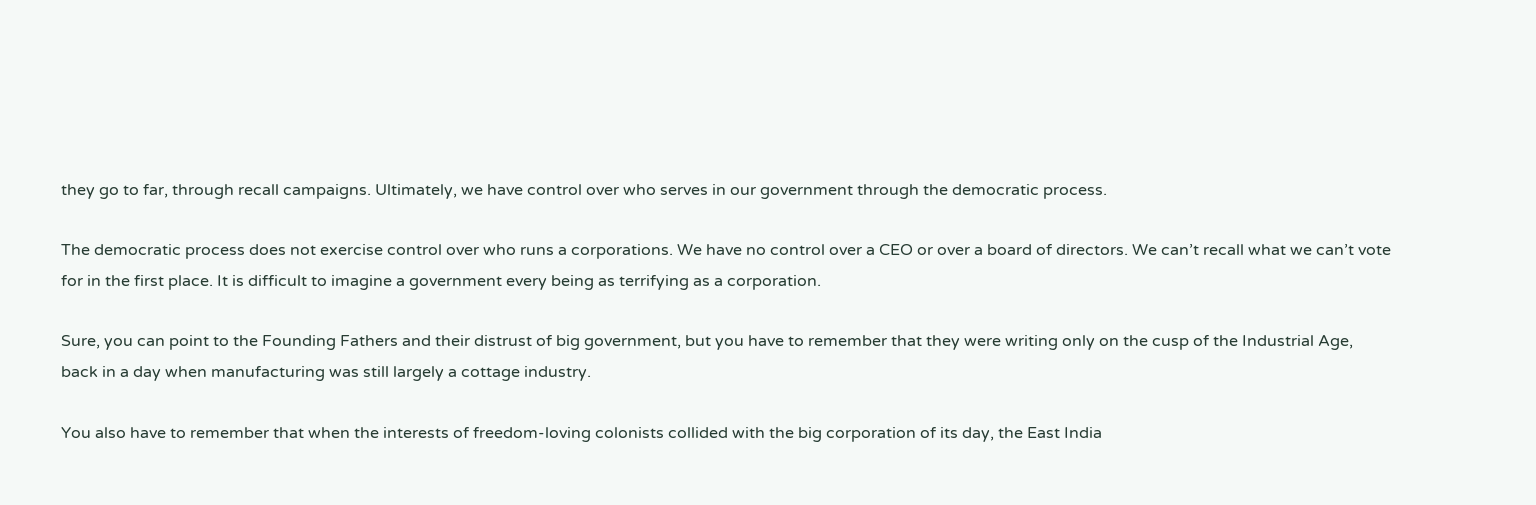they go to far, through recall campaigns. Ultimately, we have control over who serves in our government through the democratic process.

The democratic process does not exercise control over who runs a corporations. We have no control over a CEO or over a board of directors. We can’t recall what we can’t vote for in the first place. It is difficult to imagine a government every being as terrifying as a corporation.

Sure, you can point to the Founding Fathers and their distrust of big government, but you have to remember that they were writing only on the cusp of the Industrial Age, back in a day when manufacturing was still largely a cottage industry.

You also have to remember that when the interests of freedom-loving colonists collided with the big corporation of its day, the East India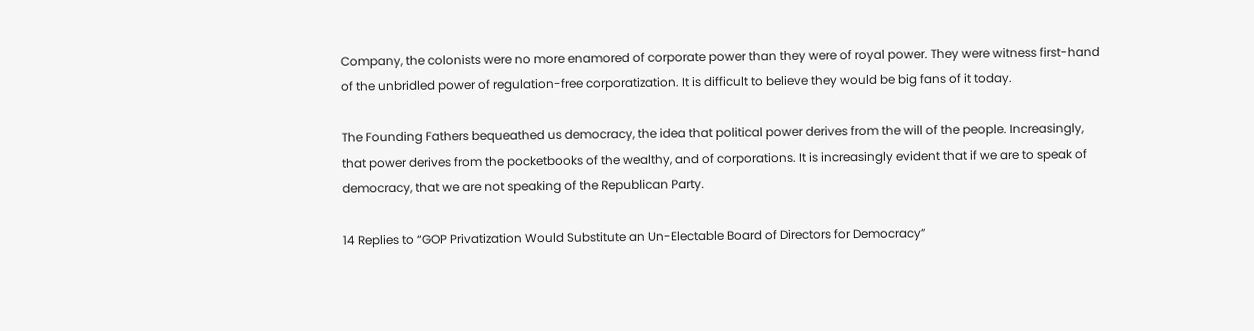Company, the colonists were no more enamored of corporate power than they were of royal power. They were witness first-hand of the unbridled power of regulation-free corporatization. It is difficult to believe they would be big fans of it today.

The Founding Fathers bequeathed us democracy, the idea that political power derives from the will of the people. Increasingly, that power derives from the pocketbooks of the wealthy, and of corporations. It is increasingly evident that if we are to speak of democracy, that we are not speaking of the Republican Party.

14 Replies to “GOP Privatization Would Substitute an Un-Electable Board of Directors for Democracy”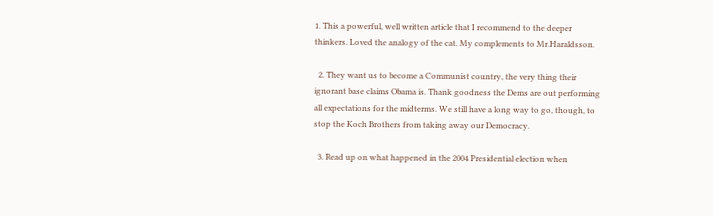1. This a powerful, well written article that I recommend to the deeper thinkers. Loved the analogy of the cat. My complements to Mr.Haraldsson.

  2. They want us to become a Communist country, the very thing their ignorant base claims Obama is. Thank goodness the Dems are out performing all expectations for the midterms. We still have a long way to go, though, to stop the Koch Brothers from taking away our Democracy.

  3. Read up on what happened in the 2004 Presidential election when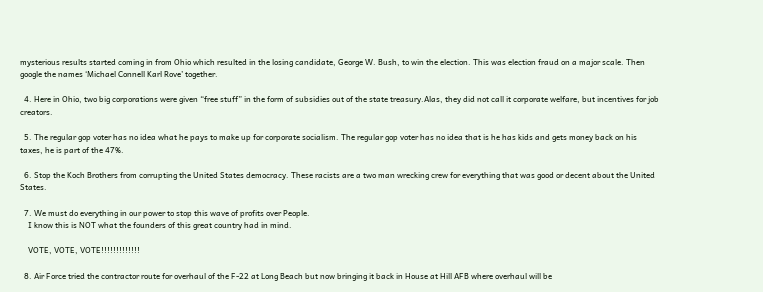mysterious results started coming in from Ohio which resulted in the losing candidate, George W. Bush, to win the election. This was election fraud on a major scale. Then google the names ‘Michael Connell Karl Rove’ together.

  4. Here in Ohio, two big corporations were given “free stuff” in the form of subsidies out of the state treasury.Alas, they did not call it corporate welfare, but incentives for job creators.

  5. The regular gop voter has no idea what he pays to make up for corporate socialism. The regular gop voter has no idea that is he has kids and gets money back on his taxes, he is part of the 47%.

  6. Stop the Koch Brothers from corrupting the United States democracy. These racists are a two man wrecking crew for everything that was good or decent about the United States.

  7. We must do everything in our power to stop this wave of profits over People.
    I know this is NOT what the founders of this great country had in mind.

    VOTE, VOTE, VOTE!!!!!!!!!!!!!

  8. Air Force tried the contractor route for overhaul of the F-22 at Long Beach but now bringing it back in House at Hill AFB where overhaul will be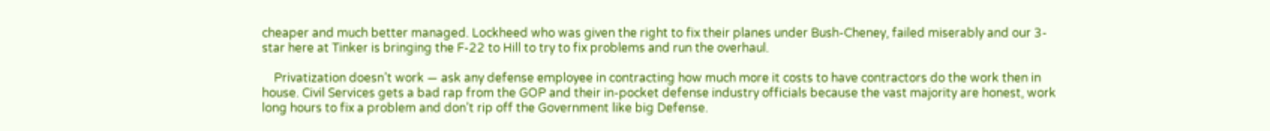cheaper and much better managed. Lockheed who was given the right to fix their planes under Bush-Cheney, failed miserably and our 3-star here at Tinker is bringing the F-22 to Hill to try to fix problems and run the overhaul.

    Privatization doesn’t work — ask any defense employee in contracting how much more it costs to have contractors do the work then in house. Civil Services gets a bad rap from the GOP and their in-pocket defense industry officials because the vast majority are honest, work long hours to fix a problem and don’t rip off the Government like big Defense.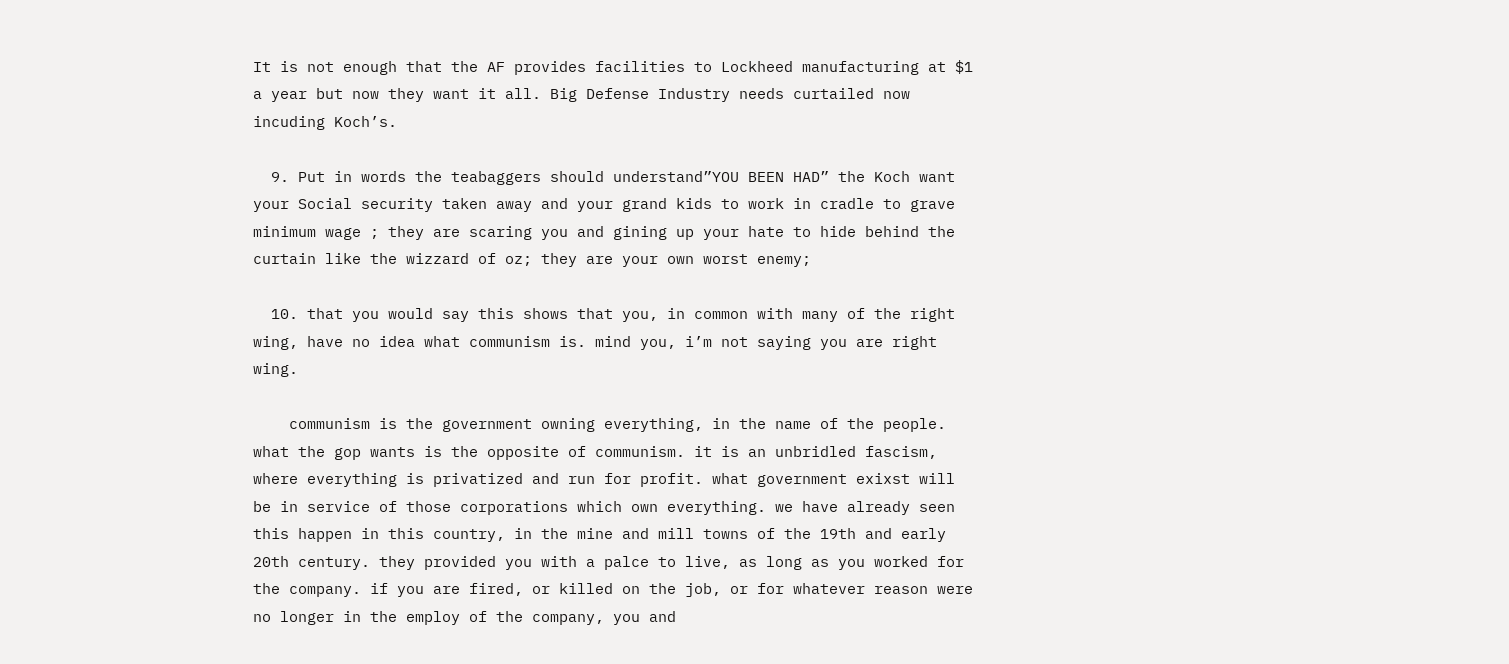It is not enough that the AF provides facilities to Lockheed manufacturing at $1 a year but now they want it all. Big Defense Industry needs curtailed now incuding Koch’s.

  9. Put in words the teabaggers should understand”YOU BEEN HAD” the Koch want your Social security taken away and your grand kids to work in cradle to grave minimum wage ; they are scaring you and gining up your hate to hide behind the curtain like the wizzard of oz; they are your own worst enemy;

  10. that you would say this shows that you, in common with many of the right wing, have no idea what communism is. mind you, i’m not saying you are right wing.

    communism is the government owning everything, in the name of the people. what the gop wants is the opposite of communism. it is an unbridled fascism, where everything is privatized and run for profit. what government exixst will be in service of those corporations which own everything. we have already seen this happen in this country, in the mine and mill towns of the 19th and early 20th century. they provided you with a palce to live, as long as you worked for the company. if you are fired, or killed on the job, or for whatever reason were no longer in the employ of the company, you and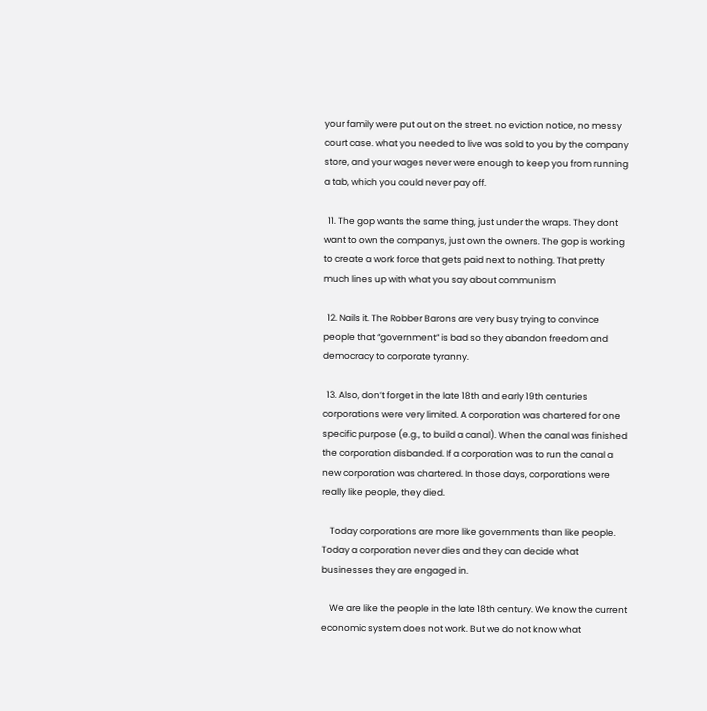your family were put out on the street. no eviction notice, no messy court case. what you needed to live was sold to you by the company store, and your wages never were enough to keep you from running a tab, which you could never pay off.

  11. The gop wants the same thing, just under the wraps. They dont want to own the companys, just own the owners. The gop is working to create a work force that gets paid next to nothing. That pretty much lines up with what you say about communism

  12. Nails it. The Robber Barons are very busy trying to convince people that “government” is bad so they abandon freedom and democracy to corporate tyranny.

  13. Also, don’t forget in the late 18th and early 19th centuries corporations were very limited. A corporation was chartered for one specific purpose (e.g., to build a canal). When the canal was finished the corporation disbanded. If a corporation was to run the canal a new corporation was chartered. In those days, corporations were really like people, they died.

    Today corporations are more like governments than like people. Today a corporation never dies and they can decide what businesses they are engaged in.

    We are like the people in the late 18th century. We know the current economic system does not work. But we do not know what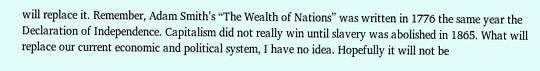will replace it. Remember, Adam Smith’s “The Wealth of Nations” was written in 1776 the same year the Declaration of Independence. Capitalism did not really win until slavery was abolished in 1865. What will replace our current economic and political system, I have no idea. Hopefully it will not be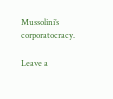Mussolini’s corporatocracy.

Leave a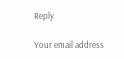Reply

Your email address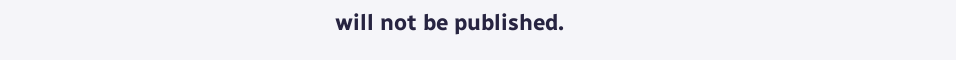will not be published.